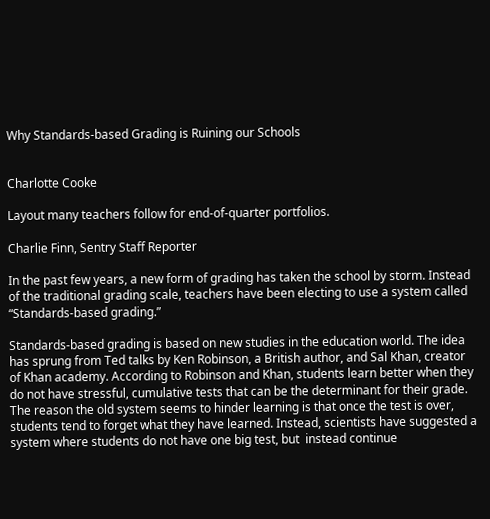Why Standards-based Grading is Ruining our Schools


Charlotte Cooke

Layout many teachers follow for end-of-quarter portfolios.

Charlie Finn, Sentry Staff Reporter

In the past few years, a new form of grading has taken the school by storm. Instead of the traditional grading scale, teachers have been electing to use a system called “Standards-based grading.”

Standards-based grading is based on new studies in the education world. The idea has sprung from Ted talks by Ken Robinson, a British author, and Sal Khan, creator of Khan academy. According to Robinson and Khan, students learn better when they do not have stressful, cumulative tests that can be the determinant for their grade. The reason the old system seems to hinder learning is that once the test is over, students tend to forget what they have learned. Instead, scientists have suggested a system where students do not have one big test, but  instead continue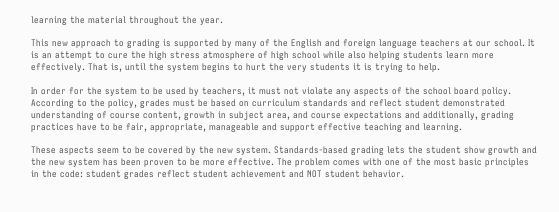learning the material throughout the year.

This new approach to grading is supported by many of the English and foreign language teachers at our school. It is an attempt to cure the high stress atmosphere of high school while also helping students learn more effectively. That is, until the system begins to hurt the very students it is trying to help.

In order for the system to be used by teachers, it must not violate any aspects of the school board policy. According to the policy, grades must be based on curriculum standards and reflect student demonstrated understanding of course content, growth in subject area, and course expectations and additionally, grading practices have to be fair, appropriate, manageable and support effective teaching and learning.

These aspects seem to be covered by the new system. Standards-based grading lets the student show growth and the new system has been proven to be more effective. The problem comes with one of the most basic principles in the code: student grades reflect student achievement and NOT student behavior.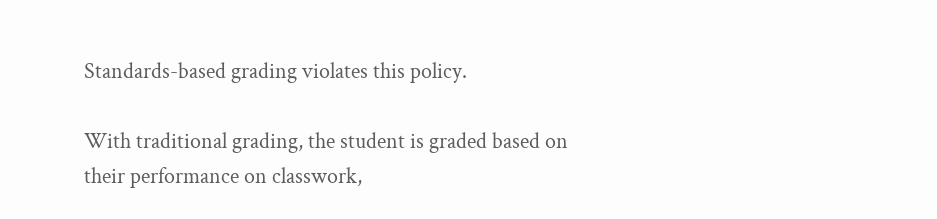Standards-based grading violates this policy.

With traditional grading, the student is graded based on their performance on classwork,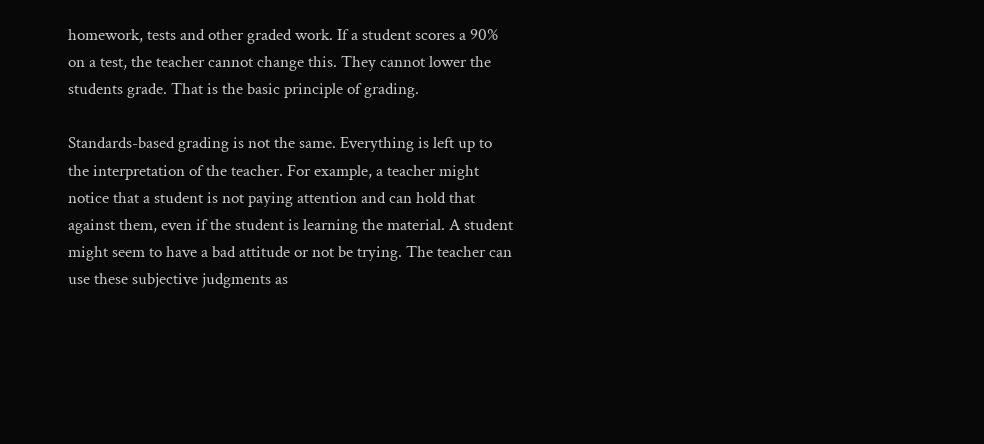homework, tests and other graded work. If a student scores a 90% on a test, the teacher cannot change this. They cannot lower the students grade. That is the basic principle of grading.

Standards-based grading is not the same. Everything is left up to the interpretation of the teacher. For example, a teacher might notice that a student is not paying attention and can hold that against them, even if the student is learning the material. A student might seem to have a bad attitude or not be trying. The teacher can use these subjective judgments as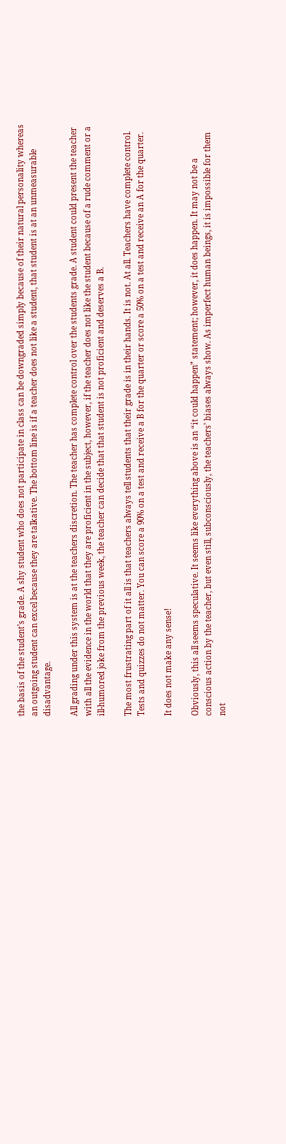the basis of the student’s grade. A shy student who does not participate in class can be downgraded simply because of their natural personality whereas an outgoing student can excel because they are talkative. The bottom line is if a teacher does not like a student, that student is at an unmeasurable disadvantage.

All grading under this system is at the teachers discretion. The teacher has complete control over the students grade. A student could present the teacher with all the evidence in the world that they are proficient in the subject, however, if the teacher does not like the student because of a rude comment or a ill-humored joke from the previous week, the teacher can decide that that student is not proficient and deserves a B.

The most frustrating part of it all is that teachers always tell students that their grade is in their hands. It is not. At all. Teachers have complete control. Tests and quizzes do not matter. You can score a 90% on a test and receive a B for the quarter or score a 50% on a test and receive an A for the quarter.

It does not make any sense!

Obviously, this all seems speculative. It seems like everything above is an “it could happen” statement; however, it does happen. It may not be a conscious action by the teacher, but even still, subconsciously, the teachers’ biases always show. As imperfect human beings, it is impossible for them not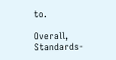to.

Overall, Standards-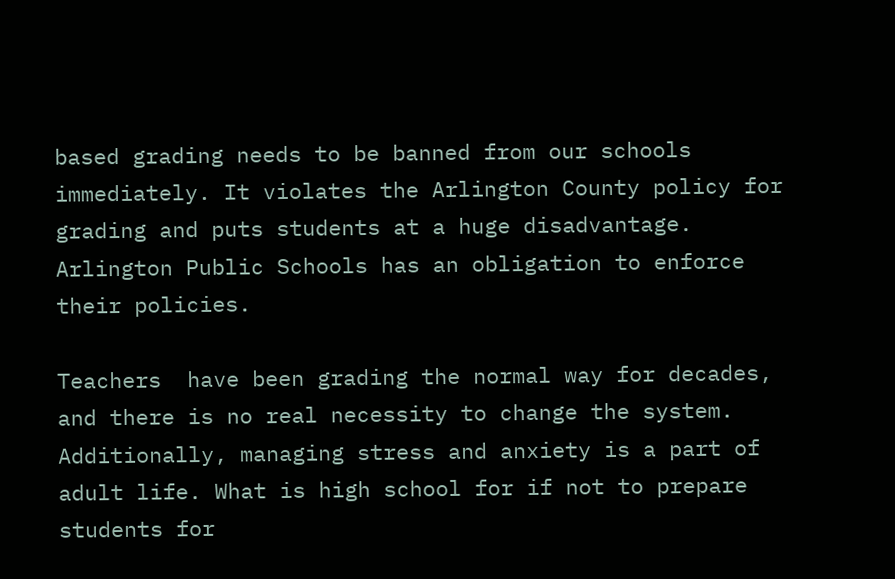based grading needs to be banned from our schools immediately. It violates the Arlington County policy for grading and puts students at a huge disadvantage. Arlington Public Schools has an obligation to enforce their policies.

Teachers  have been grading the normal way for decades, and there is no real necessity to change the system. Additionally, managing stress and anxiety is a part of adult life. What is high school for if not to prepare students for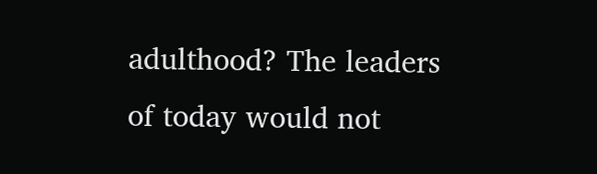adulthood? The leaders of today would not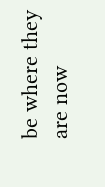be where they are now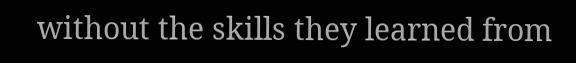without the skills they learned from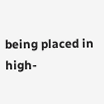being placed in high-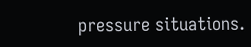pressure situations.